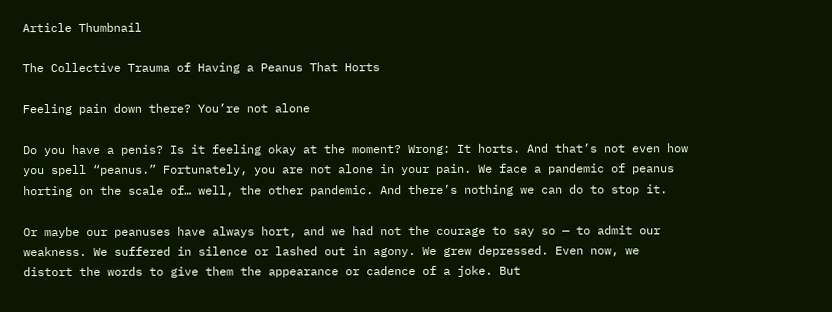Article Thumbnail

The Collective Trauma of Having a Peanus That Horts

Feeling pain down there? You’re not alone

Do you have a penis? Is it feeling okay at the moment? Wrong: It horts. And that’s not even how you spell “peanus.” Fortunately, you are not alone in your pain. We face a pandemic of peanus horting on the scale of… well, the other pandemic. And there’s nothing we can do to stop it.

Or maybe our peanuses have always hort, and we had not the courage to say so — to admit our weakness. We suffered in silence or lashed out in agony. We grew depressed. Even now, we distort the words to give them the appearance or cadence of a joke. But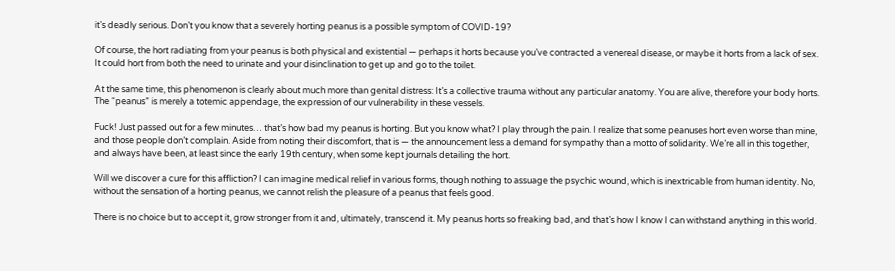it’s deadly serious. Don’t you know that a severely horting peanus is a possible symptom of COVID-19?

Of course, the hort radiating from your peanus is both physical and existential — perhaps it horts because you’ve contracted a venereal disease, or maybe it horts from a lack of sex. It could hort from both the need to urinate and your disinclination to get up and go to the toilet.

At the same time, this phenomenon is clearly about much more than genital distress: It’s a collective trauma without any particular anatomy. You are alive, therefore your body horts. The “peanus” is merely a totemic appendage, the expression of our vulnerability in these vessels.

Fuck! Just passed out for a few minutes… that’s how bad my peanus is horting. But you know what? I play through the pain. I realize that some peanuses hort even worse than mine, and those people don’t complain. Aside from noting their discomfort, that is — the announcement less a demand for sympathy than a motto of solidarity. We’re all in this together, and always have been, at least since the early 19th century, when some kept journals detailing the hort.

Will we discover a cure for this affliction? I can imagine medical relief in various forms, though nothing to assuage the psychic wound, which is inextricable from human identity. No, without the sensation of a horting peanus, we cannot relish the pleasure of a peanus that feels good.

There is no choice but to accept it, grow stronger from it and, ultimately, transcend it. My peanus horts so freaking bad, and that’s how I know I can withstand anything in this world.